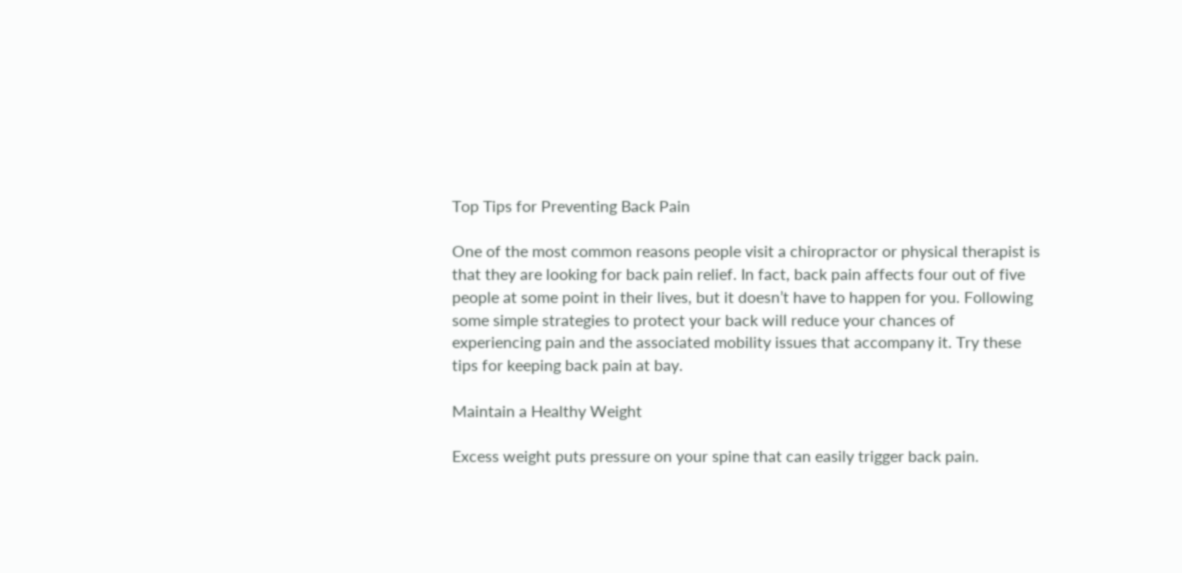Top Tips for Preventing Back Pain

One of the most common reasons people visit a chiropractor or physical therapist is that they are looking for back pain relief. In fact, back pain affects four out of five people at some point in their lives, but it doesn’t have to happen for you. Following some simple strategies to protect your back will reduce your chances of experiencing pain and the associated mobility issues that accompany it. Try these tips for keeping back pain at bay.

Maintain a Healthy Weight

Excess weight puts pressure on your spine that can easily trigger back pain.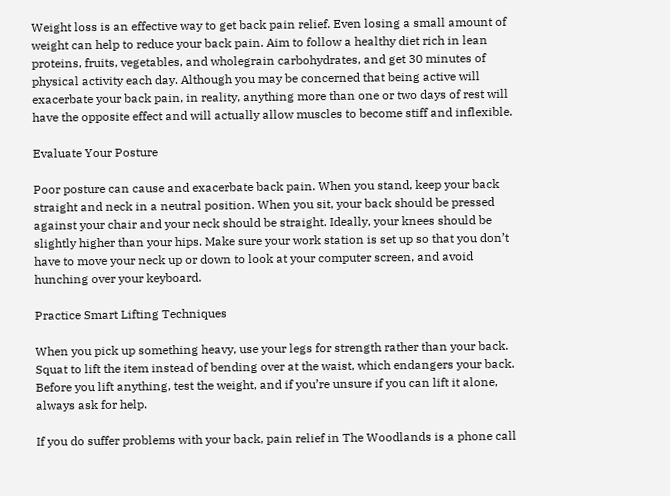Weight loss is an effective way to get back pain relief. Even losing a small amount of weight can help to reduce your back pain. Aim to follow a healthy diet rich in lean proteins, fruits, vegetables, and wholegrain carbohydrates, and get 30 minutes of physical activity each day. Although you may be concerned that being active will exacerbate your back pain, in reality, anything more than one or two days of rest will have the opposite effect and will actually allow muscles to become stiff and inflexible.

Evaluate Your Posture

Poor posture can cause and exacerbate back pain. When you stand, keep your back straight and neck in a neutral position. When you sit, your back should be pressed against your chair and your neck should be straight. Ideally, your knees should be slightly higher than your hips. Make sure your work station is set up so that you don’t have to move your neck up or down to look at your computer screen, and avoid hunching over your keyboard.

Practice Smart Lifting Techniques

When you pick up something heavy, use your legs for strength rather than your back. Squat to lift the item instead of bending over at the waist, which endangers your back. Before you lift anything, test the weight, and if you’re unsure if you can lift it alone, always ask for help.

If you do suffer problems with your back, pain relief in The Woodlands is a phone call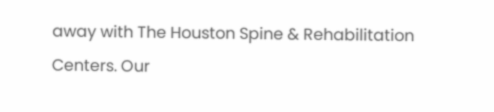away with The Houston Spine & Rehabilitation Centers. Our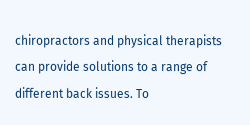chiropractors and physical therapists can provide solutions to a range of different back issues. To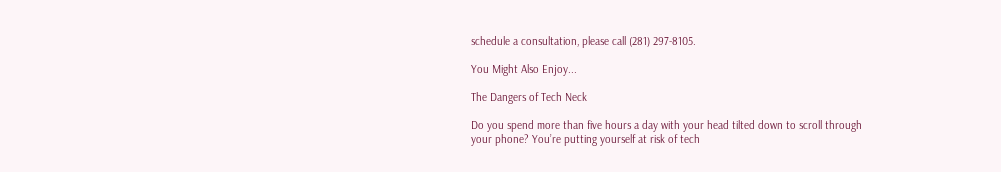schedule a consultation, please call (281) 297-8105.

You Might Also Enjoy...

The Dangers of Tech Neck

Do you spend more than five hours a day with your head tilted down to scroll through your phone? You’re putting yourself at risk of tech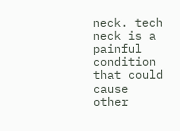neck. tech neck is a painful condition that could cause other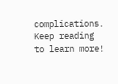complications. Keep reading to learn more!